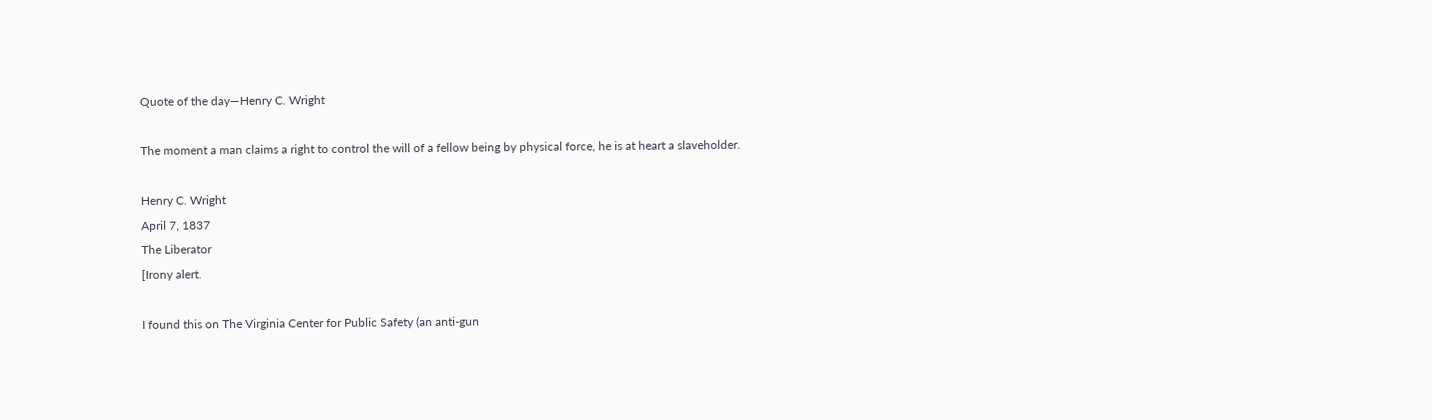Quote of the day—Henry C. Wright

The moment a man claims a right to control the will of a fellow being by physical force, he is at heart a slaveholder.

Henry C. Wright
April 7, 1837
The Liberator
[Irony alert.

I found this on The Virginia Center for Public Safety (an anti-gun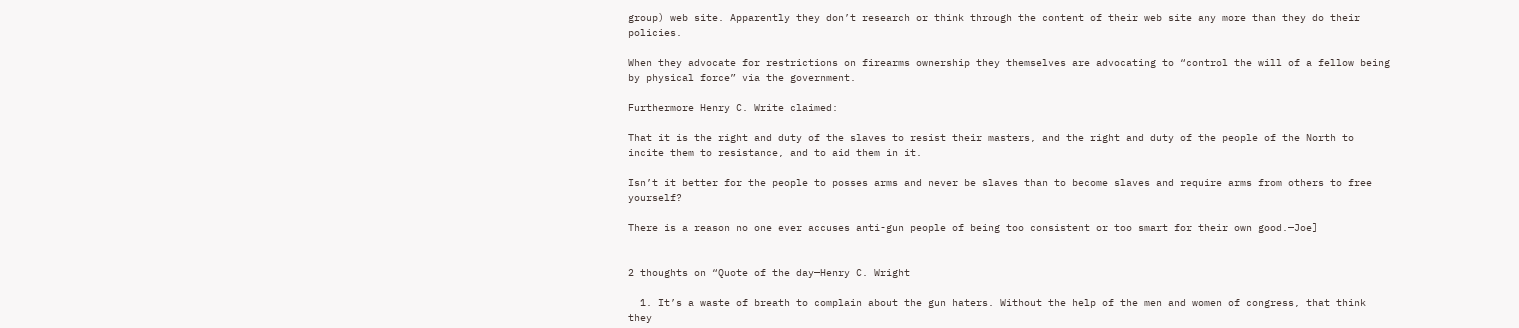group) web site. Apparently they don’t research or think through the content of their web site any more than they do their policies.

When they advocate for restrictions on firearms ownership they themselves are advocating to “control the will of a fellow being by physical force” via the government.

Furthermore Henry C. Write claimed:

That it is the right and duty of the slaves to resist their masters, and the right and duty of the people of the North to incite them to resistance, and to aid them in it.

Isn’t it better for the people to posses arms and never be slaves than to become slaves and require arms from others to free yourself?

There is a reason no one ever accuses anti-gun people of being too consistent or too smart for their own good.—Joe]


2 thoughts on “Quote of the day—Henry C. Wright

  1. It’s a waste of breath to complain about the gun haters. Without the help of the men and women of congress, that think they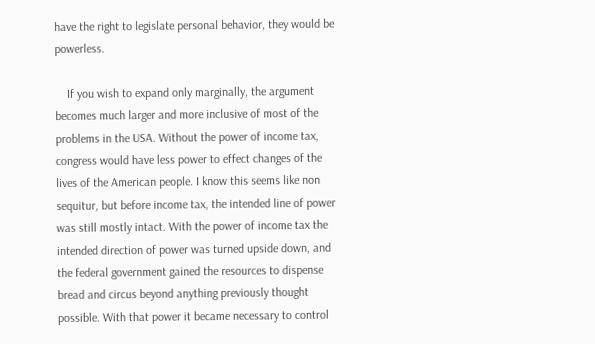have the right to legislate personal behavior, they would be powerless.

    If you wish to expand only marginally, the argument becomes much larger and more inclusive of most of the problems in the USA. Without the power of income tax, congress would have less power to effect changes of the lives of the American people. I know this seems like non sequitur, but before income tax, the intended line of power was still mostly intact. With the power of income tax the intended direction of power was turned upside down, and the federal government gained the resources to dispense bread and circus beyond anything previously thought possible. With that power it became necessary to control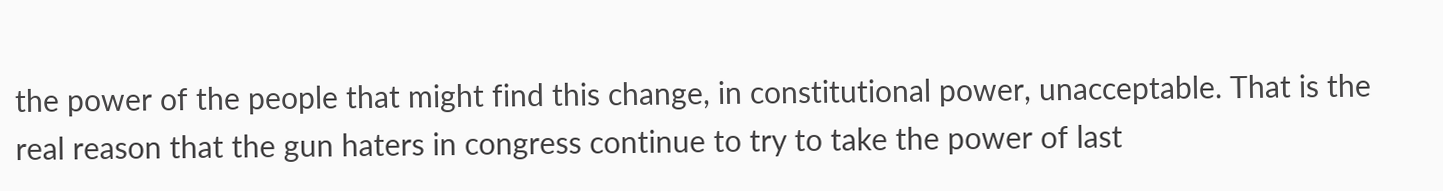the power of the people that might find this change, in constitutional power, unacceptable. That is the real reason that the gun haters in congress continue to try to take the power of last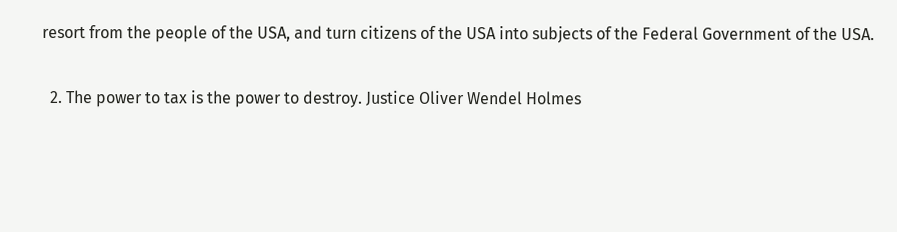resort from the people of the USA, and turn citizens of the USA into subjects of the Federal Government of the USA.

  2. The power to tax is the power to destroy. Justice Oliver Wendel Holmes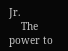Jr.
    The power to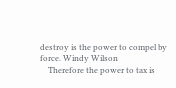destroy is the power to compel by force. Windy Wilson
    Therefore the power to tax is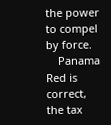the power to compel by force.
    Panama Red is correct, the tax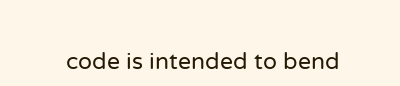code is intended to bend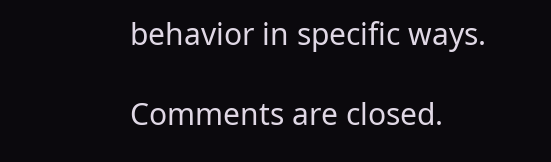behavior in specific ways.

Comments are closed.